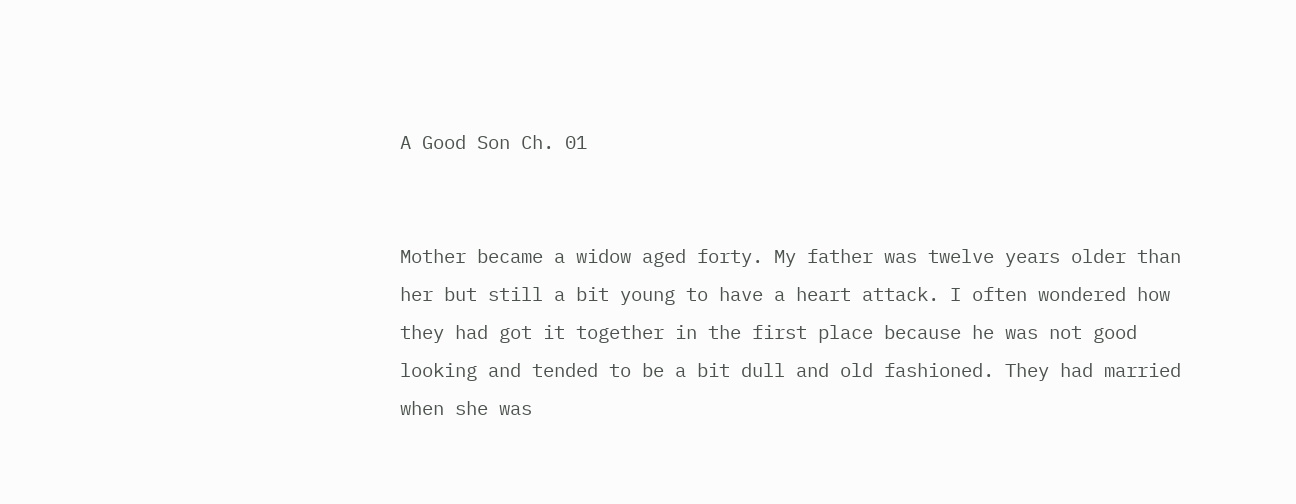A Good Son Ch. 01


Mother became a widow aged forty. My father was twelve years older than her but still a bit young to have a heart attack. I often wondered how they had got it together in the first place because he was not good looking and tended to be a bit dull and old fashioned. They had married when she was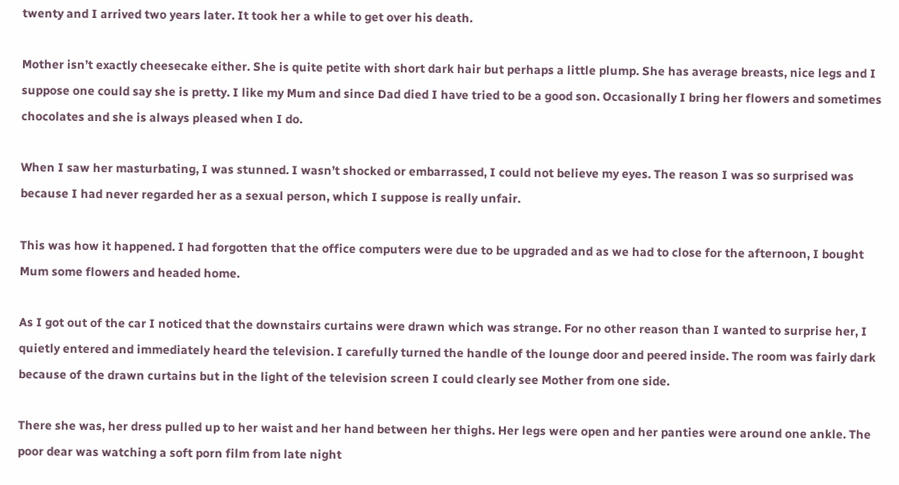twenty and I arrived two years later. It took her a while to get over his death.

Mother isn’t exactly cheesecake either. She is quite petite with short dark hair but perhaps a little plump. She has average breasts, nice legs and I suppose one could say she is pretty. I like my Mum and since Dad died I have tried to be a good son. Occasionally I bring her flowers and sometimes chocolates and she is always pleased when I do.

When I saw her masturbating, I was stunned. I wasn’t shocked or embarrassed, I could not believe my eyes. The reason I was so surprised was because I had never regarded her as a sexual person, which I suppose is really unfair.

This was how it happened. I had forgotten that the office computers were due to be upgraded and as we had to close for the afternoon, I bought Mum some flowers and headed home.

As I got out of the car I noticed that the downstairs curtains were drawn which was strange. For no other reason than I wanted to surprise her, I quietly entered and immediately heard the television. I carefully turned the handle of the lounge door and peered inside. The room was fairly dark because of the drawn curtains but in the light of the television screen I could clearly see Mother from one side.

There she was, her dress pulled up to her waist and her hand between her thighs. Her legs were open and her panties were around one ankle. The poor dear was watching a soft porn film from late night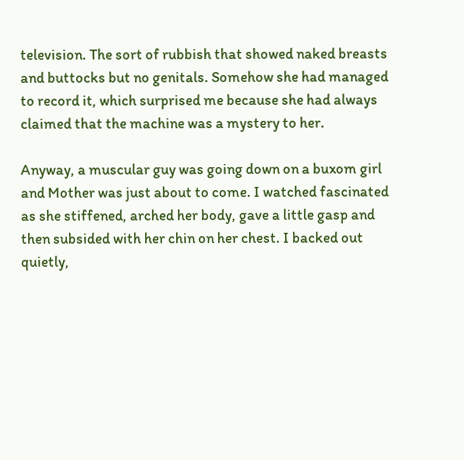television. The sort of rubbish that showed naked breasts and buttocks but no genitals. Somehow she had managed to record it, which surprised me because she had always claimed that the machine was a mystery to her.

Anyway, a muscular guy was going down on a buxom girl and Mother was just about to come. I watched fascinated as she stiffened, arched her body, gave a little gasp and then subsided with her chin on her chest. I backed out quietly,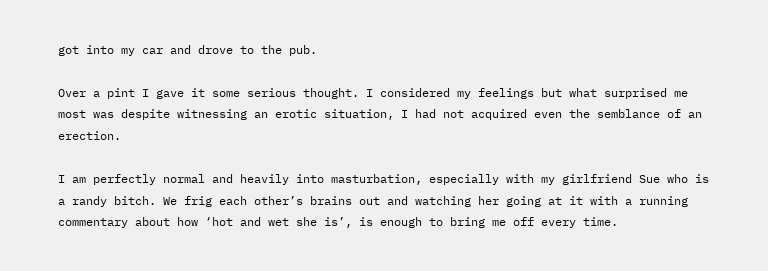got into my car and drove to the pub.

Over a pint I gave it some serious thought. I considered my feelings but what surprised me most was despite witnessing an erotic situation, I had not acquired even the semblance of an erection.

I am perfectly normal and heavily into masturbation, especially with my girlfriend Sue who is a randy bitch. We frig each other’s brains out and watching her going at it with a running commentary about how ‘hot and wet she is’, is enough to bring me off every time.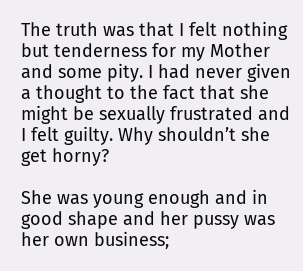The truth was that I felt nothing but tenderness for my Mother and some pity. I had never given a thought to the fact that she might be sexually frustrated and I felt guilty. Why shouldn’t she get horny?

She was young enough and in good shape and her pussy was her own business;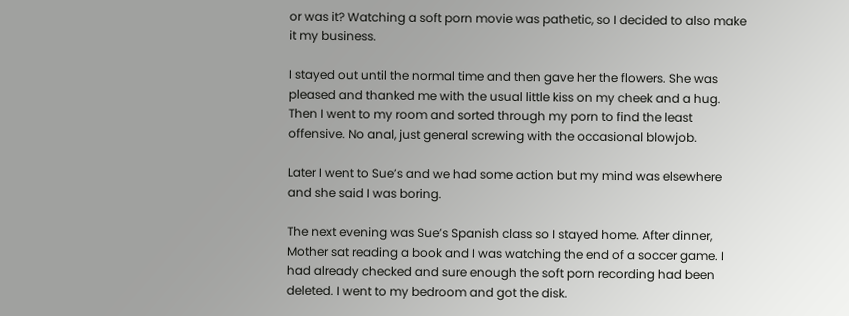or was it? Watching a soft porn movie was pathetic, so I decided to also make it my business.

I stayed out until the normal time and then gave her the flowers. She was pleased and thanked me with the usual little kiss on my cheek and a hug. Then I went to my room and sorted through my porn to find the least offensive. No anal, just general screwing with the occasional blowjob.

Later I went to Sue’s and we had some action but my mind was elsewhere and she said I was boring.

The next evening was Sue’s Spanish class so I stayed home. After dinner, Mother sat reading a book and I was watching the end of a soccer game. I had already checked and sure enough the soft porn recording had been deleted. I went to my bedroom and got the disk.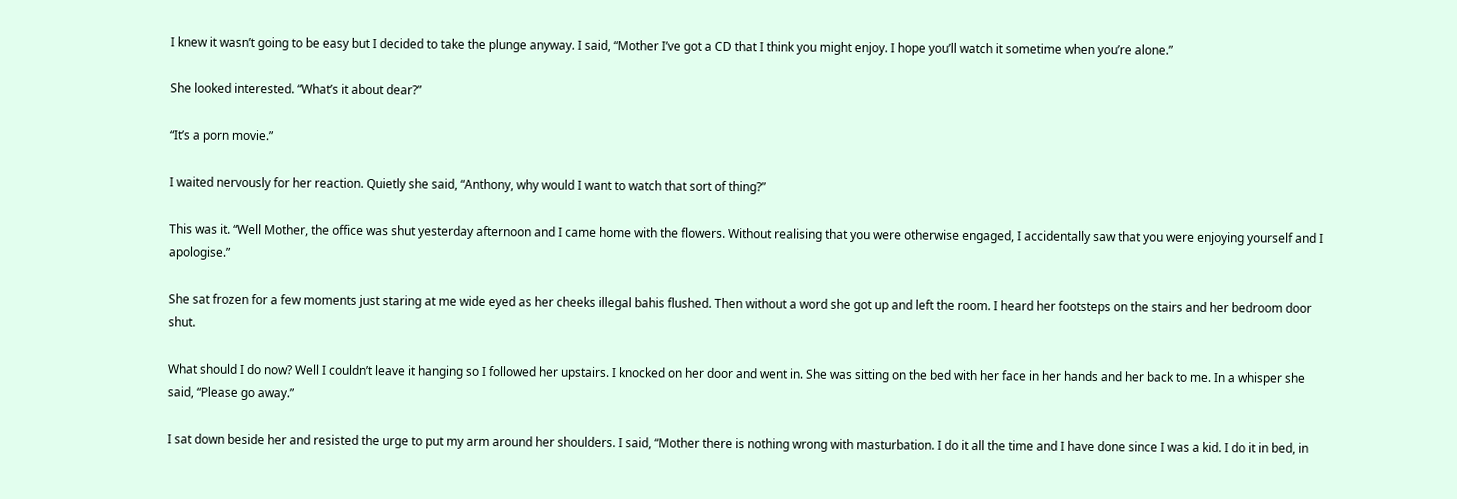I knew it wasn’t going to be easy but I decided to take the plunge anyway. I said, “Mother I’ve got a CD that I think you might enjoy. I hope you’ll watch it sometime when you’re alone.”

She looked interested. “What’s it about dear?”

“It’s a porn movie.”

I waited nervously for her reaction. Quietly she said, “Anthony, why would I want to watch that sort of thing?”

This was it. “Well Mother, the office was shut yesterday afternoon and I came home with the flowers. Without realising that you were otherwise engaged, I accidentally saw that you were enjoying yourself and I apologise.”

She sat frozen for a few moments just staring at me wide eyed as her cheeks illegal bahis flushed. Then without a word she got up and left the room. I heard her footsteps on the stairs and her bedroom door shut.

What should I do now? Well I couldn’t leave it hanging so I followed her upstairs. I knocked on her door and went in. She was sitting on the bed with her face in her hands and her back to me. In a whisper she said, “Please go away.”

I sat down beside her and resisted the urge to put my arm around her shoulders. I said, “Mother there is nothing wrong with masturbation. I do it all the time and I have done since I was a kid. I do it in bed, in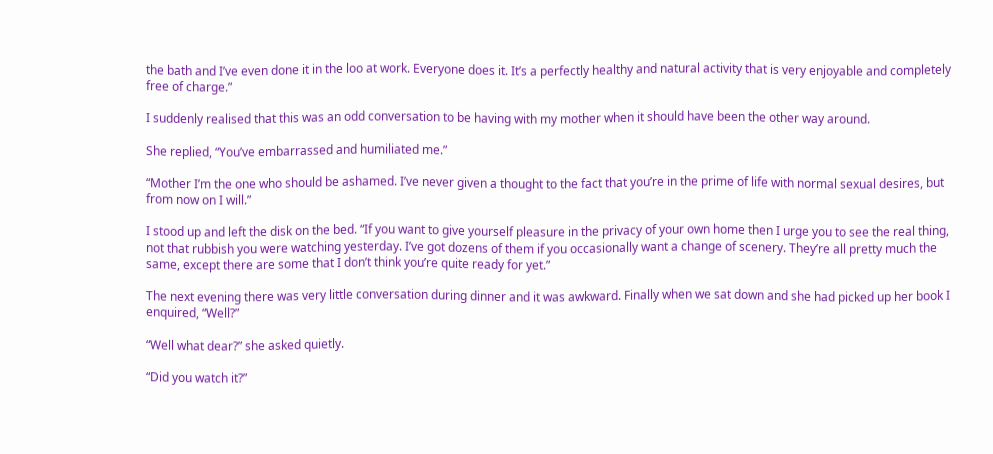the bath and I’ve even done it in the loo at work. Everyone does it. It’s a perfectly healthy and natural activity that is very enjoyable and completely free of charge.”

I suddenly realised that this was an odd conversation to be having with my mother when it should have been the other way around.

She replied, “You’ve embarrassed and humiliated me.”

“Mother I’m the one who should be ashamed. I’ve never given a thought to the fact that you’re in the prime of life with normal sexual desires, but from now on I will.”

I stood up and left the disk on the bed. “If you want to give yourself pleasure in the privacy of your own home then I urge you to see the real thing, not that rubbish you were watching yesterday. I’ve got dozens of them if you occasionally want a change of scenery. They’re all pretty much the same, except there are some that I don’t think you’re quite ready for yet.”

The next evening there was very little conversation during dinner and it was awkward. Finally when we sat down and she had picked up her book I enquired, “Well?”

“Well what dear?” she asked quietly.

“Did you watch it?”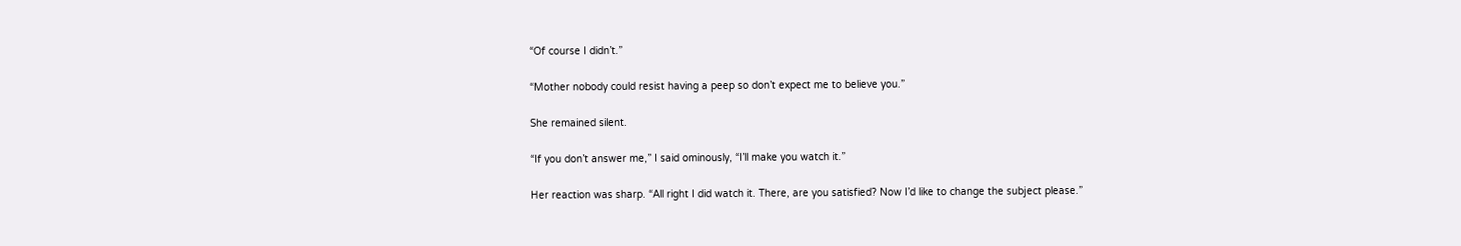“Of course I didn’t.”

“Mother nobody could resist having a peep so don’t expect me to believe you.”

She remained silent.

“If you don’t answer me,” I said ominously, “I’ll make you watch it.”

Her reaction was sharp. “All right I did watch it. There, are you satisfied? Now I’d like to change the subject please.”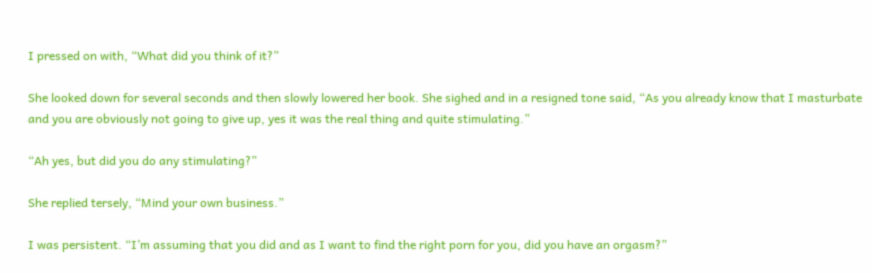I pressed on with, “What did you think of it?”

She looked down for several seconds and then slowly lowered her book. She sighed and in a resigned tone said, “As you already know that I masturbate and you are obviously not going to give up, yes it was the real thing and quite stimulating.”

“Ah yes, but did you do any stimulating?”

She replied tersely, “Mind your own business.”

I was persistent. “I’m assuming that you did and as I want to find the right porn for you, did you have an orgasm?”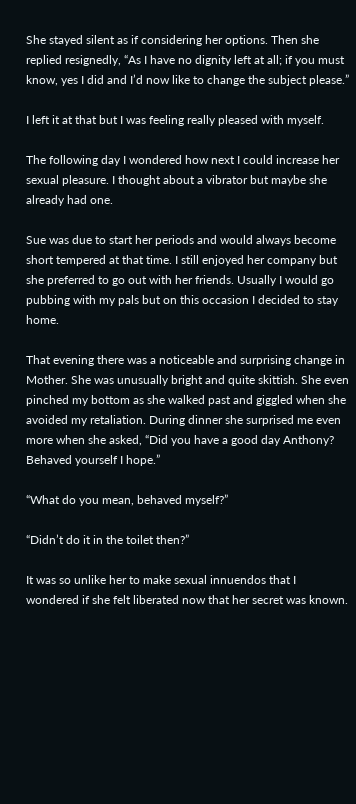She stayed silent as if considering her options. Then she replied resignedly, “As I have no dignity left at all; if you must know, yes I did and I’d now like to change the subject please.”

I left it at that but I was feeling really pleased with myself.

The following day I wondered how next I could increase her sexual pleasure. I thought about a vibrator but maybe she already had one.

Sue was due to start her periods and would always become short tempered at that time. I still enjoyed her company but she preferred to go out with her friends. Usually I would go pubbing with my pals but on this occasion I decided to stay home.

That evening there was a noticeable and surprising change in Mother. She was unusually bright and quite skittish. She even pinched my bottom as she walked past and giggled when she avoided my retaliation. During dinner she surprised me even more when she asked, “Did you have a good day Anthony? Behaved yourself I hope.”

“What do you mean, behaved myself?”

“Didn’t do it in the toilet then?”

It was so unlike her to make sexual innuendos that I wondered if she felt liberated now that her secret was known.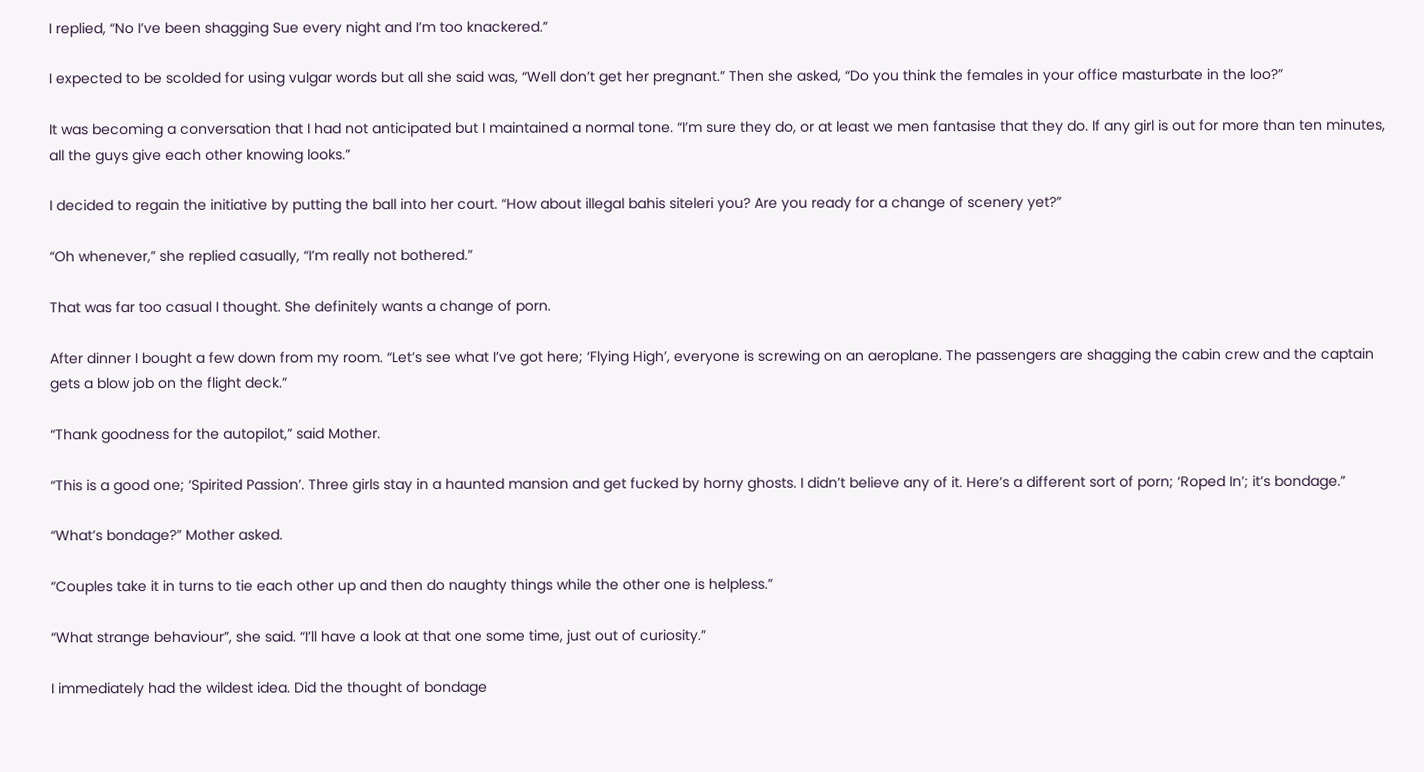I replied, “No I’ve been shagging Sue every night and I’m too knackered.”

I expected to be scolded for using vulgar words but all she said was, “Well don’t get her pregnant.” Then she asked, “Do you think the females in your office masturbate in the loo?”

It was becoming a conversation that I had not anticipated but I maintained a normal tone. “I’m sure they do, or at least we men fantasise that they do. If any girl is out for more than ten minutes, all the guys give each other knowing looks.”

I decided to regain the initiative by putting the ball into her court. “How about illegal bahis siteleri you? Are you ready for a change of scenery yet?”

“Oh whenever,” she replied casually, “I’m really not bothered.”

That was far too casual I thought. She definitely wants a change of porn.

After dinner I bought a few down from my room. “Let’s see what I’ve got here; ‘Flying High’, everyone is screwing on an aeroplane. The passengers are shagging the cabin crew and the captain gets a blow job on the flight deck.”

“Thank goodness for the autopilot,” said Mother.

“This is a good one; ‘Spirited Passion’. Three girls stay in a haunted mansion and get fucked by horny ghosts. I didn’t believe any of it. Here’s a different sort of porn; ‘Roped In’; it’s bondage.”

“What’s bondage?” Mother asked.

“Couples take it in turns to tie each other up and then do naughty things while the other one is helpless.”

“What strange behaviour”, she said. “I’ll have a look at that one some time, just out of curiosity.”

I immediately had the wildest idea. Did the thought of bondage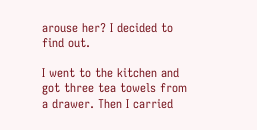arouse her? I decided to find out.

I went to the kitchen and got three tea towels from a drawer. Then I carried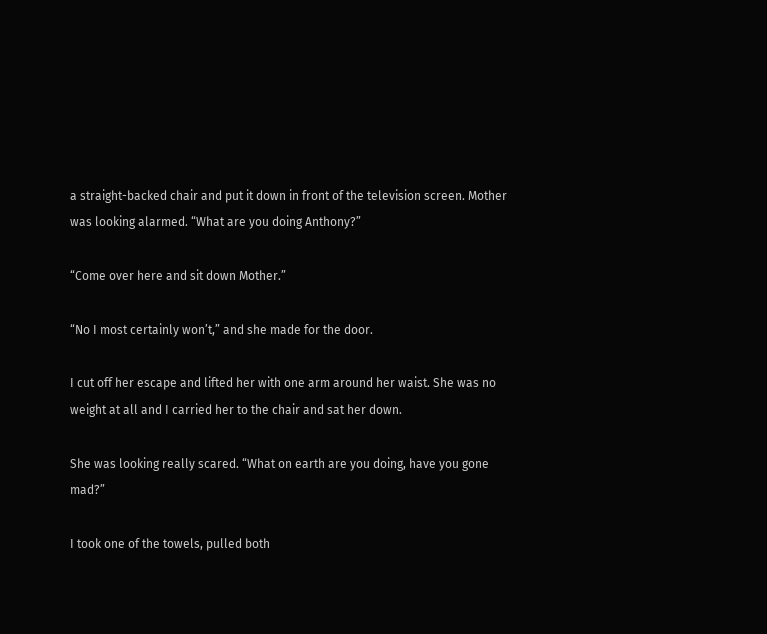a straight-backed chair and put it down in front of the television screen. Mother was looking alarmed. “What are you doing Anthony?”

“Come over here and sit down Mother.”

“No I most certainly won’t,” and she made for the door.

I cut off her escape and lifted her with one arm around her waist. She was no weight at all and I carried her to the chair and sat her down.

She was looking really scared. “What on earth are you doing, have you gone mad?”

I took one of the towels, pulled both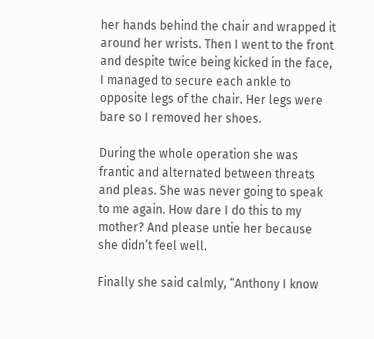her hands behind the chair and wrapped it around her wrists. Then I went to the front and despite twice being kicked in the face, I managed to secure each ankle to opposite legs of the chair. Her legs were bare so I removed her shoes.

During the whole operation she was frantic and alternated between threats and pleas. She was never going to speak to me again. How dare I do this to my mother? And please untie her because she didn’t feel well.

Finally she said calmly, “Anthony I know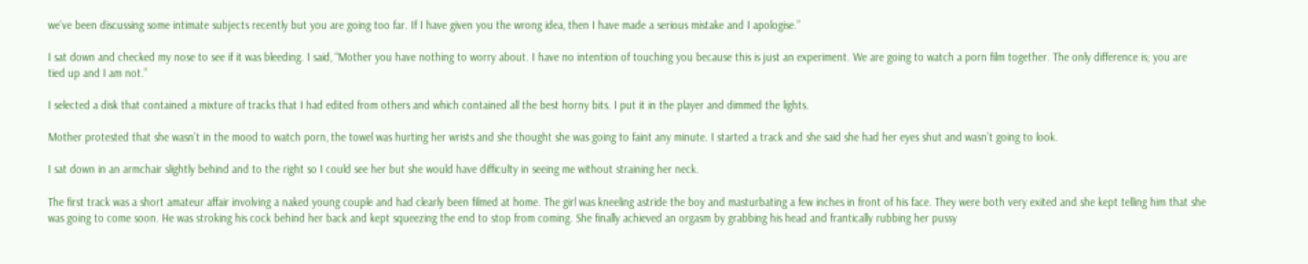we’ve been discussing some intimate subjects recently but you are going too far. If I have given you the wrong idea, then I have made a serious mistake and I apologise.”

I sat down and checked my nose to see if it was bleeding. I said, “Mother you have nothing to worry about. I have no intention of touching you because this is just an experiment. We are going to watch a porn film together. The only difference is; you are tied up and I am not.”

I selected a disk that contained a mixture of tracks that I had edited from others and which contained all the best horny bits. I put it in the player and dimmed the lights.

Mother protested that she wasn’t in the mood to watch porn, the towel was hurting her wrists and she thought she was going to faint any minute. I started a track and she said she had her eyes shut and wasn’t going to look.

I sat down in an armchair slightly behind and to the right so I could see her but she would have difficulty in seeing me without straining her neck.

The first track was a short amateur affair involving a naked young couple and had clearly been filmed at home. The girl was kneeling astride the boy and masturbating a few inches in front of his face. They were both very exited and she kept telling him that she was going to come soon. He was stroking his cock behind her back and kept squeezing the end to stop from coming. She finally achieved an orgasm by grabbing his head and frantically rubbing her pussy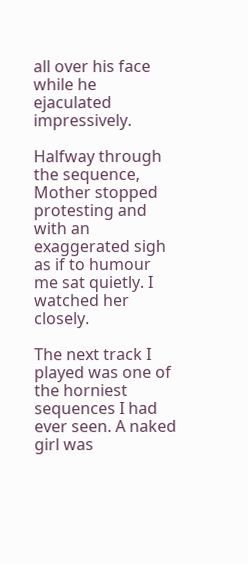all over his face while he ejaculated impressively.

Halfway through the sequence, Mother stopped protesting and with an exaggerated sigh as if to humour me sat quietly. I watched her closely.

The next track I played was one of the horniest sequences I had ever seen. A naked girl was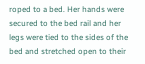roped to a bed. Her hands were secured to the bed rail and her legs were tied to the sides of the bed and stretched open to their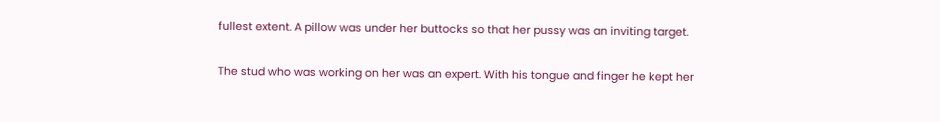fullest extent. A pillow was under her buttocks so that her pussy was an inviting target.

The stud who was working on her was an expert. With his tongue and finger he kept her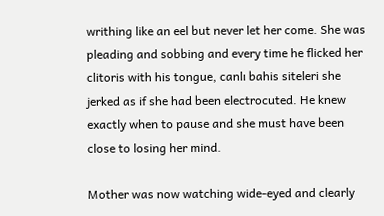writhing like an eel but never let her come. She was pleading and sobbing and every time he flicked her clitoris with his tongue, canlı bahis siteleri she jerked as if she had been electrocuted. He knew exactly when to pause and she must have been close to losing her mind.

Mother was now watching wide-eyed and clearly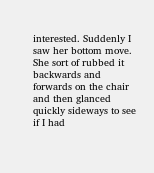interested. Suddenly I saw her bottom move. She sort of rubbed it backwards and forwards on the chair and then glanced quickly sideways to see if I had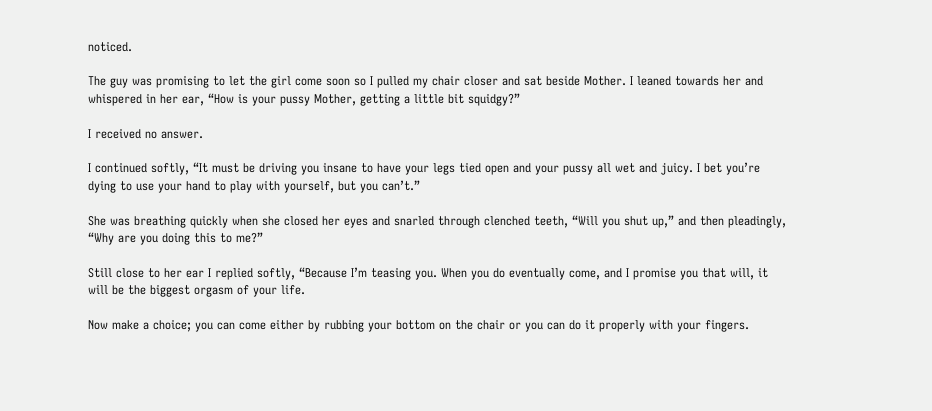noticed.

The guy was promising to let the girl come soon so I pulled my chair closer and sat beside Mother. I leaned towards her and whispered in her ear, “How is your pussy Mother, getting a little bit squidgy?”

I received no answer.

I continued softly, “It must be driving you insane to have your legs tied open and your pussy all wet and juicy. I bet you’re dying to use your hand to play with yourself, but you can’t.”

She was breathing quickly when she closed her eyes and snarled through clenched teeth, “Will you shut up,” and then pleadingly, “Why are you doing this to me?”

Still close to her ear I replied softly, “Because I’m teasing you. When you do eventually come, and I promise you that will, it will be the biggest orgasm of your life.

Now make a choice; you can come either by rubbing your bottom on the chair or you can do it properly with your fingers.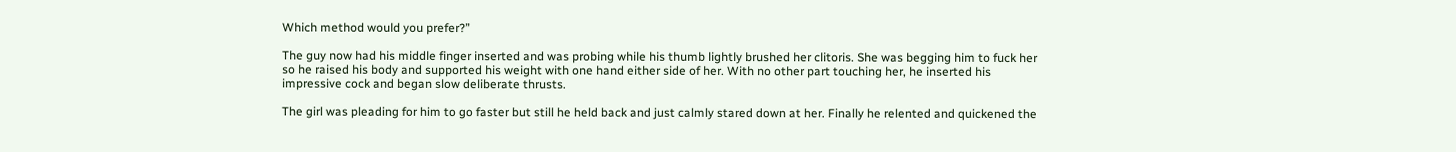Which method would you prefer?”

The guy now had his middle finger inserted and was probing while his thumb lightly brushed her clitoris. She was begging him to fuck her so he raised his body and supported his weight with one hand either side of her. With no other part touching her, he inserted his impressive cock and began slow deliberate thrusts.

The girl was pleading for him to go faster but still he held back and just calmly stared down at her. Finally he relented and quickened the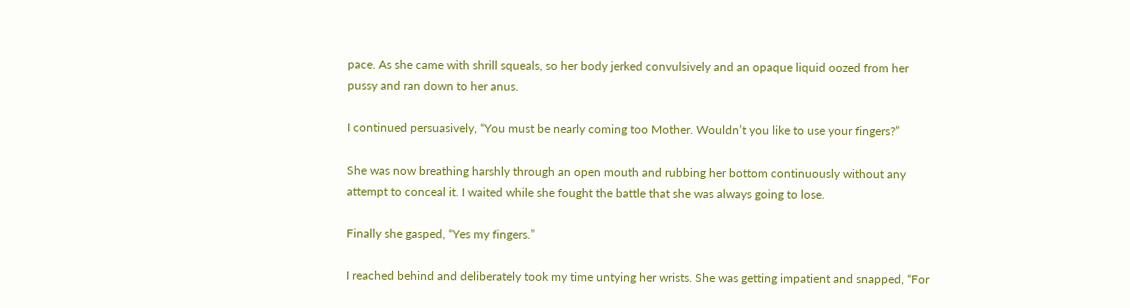pace. As she came with shrill squeals, so her body jerked convulsively and an opaque liquid oozed from her pussy and ran down to her anus.

I continued persuasively, “You must be nearly coming too Mother. Wouldn’t you like to use your fingers?”

She was now breathing harshly through an open mouth and rubbing her bottom continuously without any attempt to conceal it. I waited while she fought the battle that she was always going to lose.

Finally she gasped, “Yes my fingers.”

I reached behind and deliberately took my time untying her wrists. She was getting impatient and snapped, “For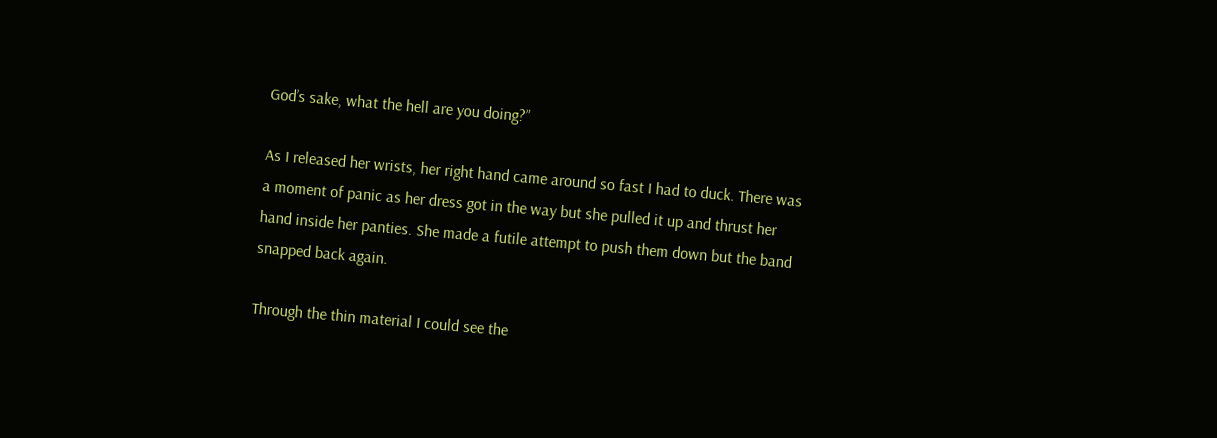God’s sake, what the hell are you doing?”

As I released her wrists, her right hand came around so fast I had to duck. There was a moment of panic as her dress got in the way but she pulled it up and thrust her hand inside her panties. She made a futile attempt to push them down but the band snapped back again.

Through the thin material I could see the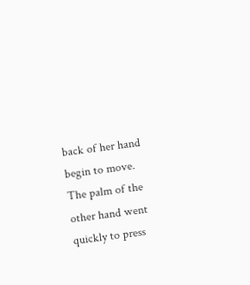back of her hand begin to move. The palm of the other hand went quickly to press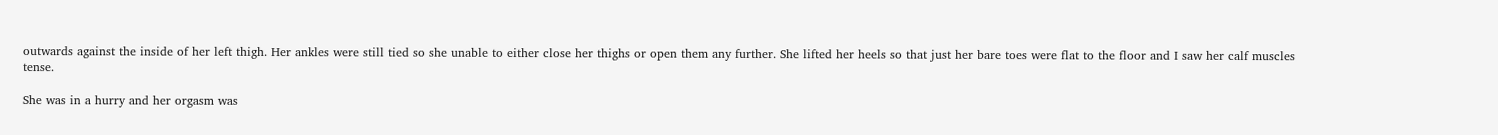outwards against the inside of her left thigh. Her ankles were still tied so she unable to either close her thighs or open them any further. She lifted her heels so that just her bare toes were flat to the floor and I saw her calf muscles tense.

She was in a hurry and her orgasm was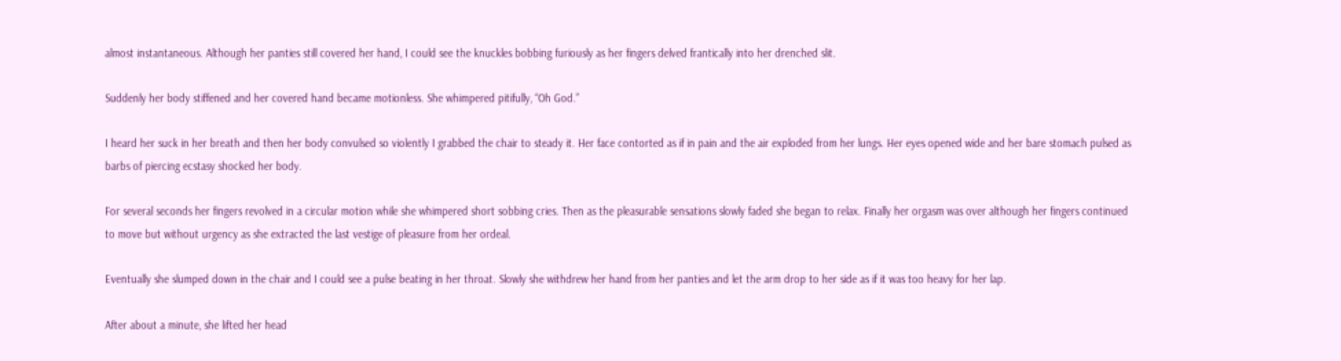almost instantaneous. Although her panties still covered her hand, I could see the knuckles bobbing furiously as her fingers delved frantically into her drenched slit.

Suddenly her body stiffened and her covered hand became motionless. She whimpered pitifully, “Oh God.”

I heard her suck in her breath and then her body convulsed so violently I grabbed the chair to steady it. Her face contorted as if in pain and the air exploded from her lungs. Her eyes opened wide and her bare stomach pulsed as barbs of piercing ecstasy shocked her body.

For several seconds her fingers revolved in a circular motion while she whimpered short sobbing cries. Then as the pleasurable sensations slowly faded she began to relax. Finally her orgasm was over although her fingers continued to move but without urgency as she extracted the last vestige of pleasure from her ordeal.

Eventually she slumped down in the chair and I could see a pulse beating in her throat. Slowly she withdrew her hand from her panties and let the arm drop to her side as if it was too heavy for her lap.

After about a minute, she lifted her head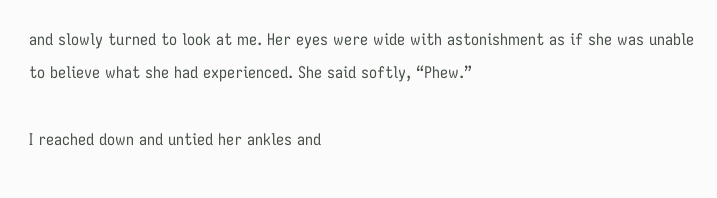and slowly turned to look at me. Her eyes were wide with astonishment as if she was unable to believe what she had experienced. She said softly, “Phew.”

I reached down and untied her ankles and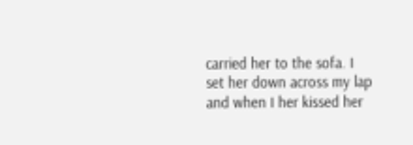carried her to the sofa. I set her down across my lap and when I her kissed her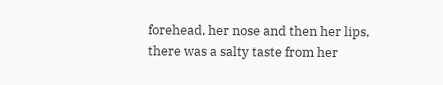forehead, her nose and then her lips, there was a salty taste from her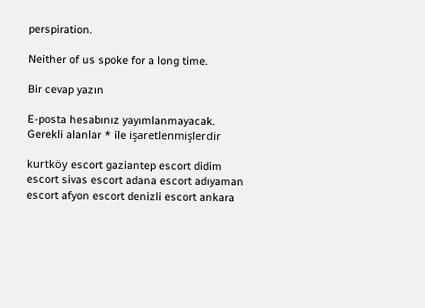perspiration.

Neither of us spoke for a long time.

Bir cevap yazın

E-posta hesabınız yayımlanmayacak. Gerekli alanlar * ile işaretlenmişlerdir

kurtköy escort gaziantep escort didim escort sivas escort adana escort adıyaman escort afyon escort denizli escort ankara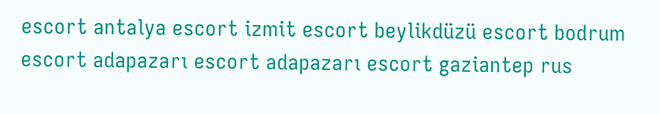escort antalya escort izmit escort beylikdüzü escort bodrum escort adapazarı escort adapazarı escort gaziantep rus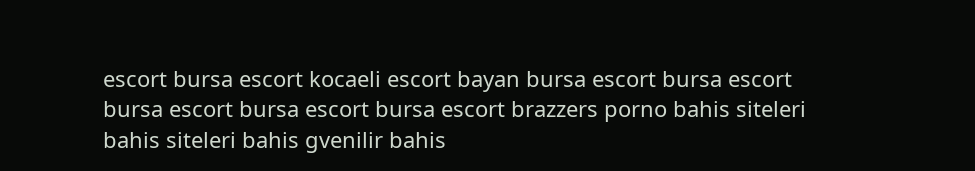escort bursa escort kocaeli escort bayan bursa escort bursa escort bursa escort bursa escort bursa escort brazzers porno bahis siteleri bahis siteleri bahis gvenilir bahis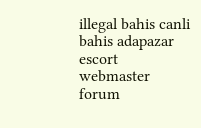illegal bahis canli bahis adapazar escort webmaster forum